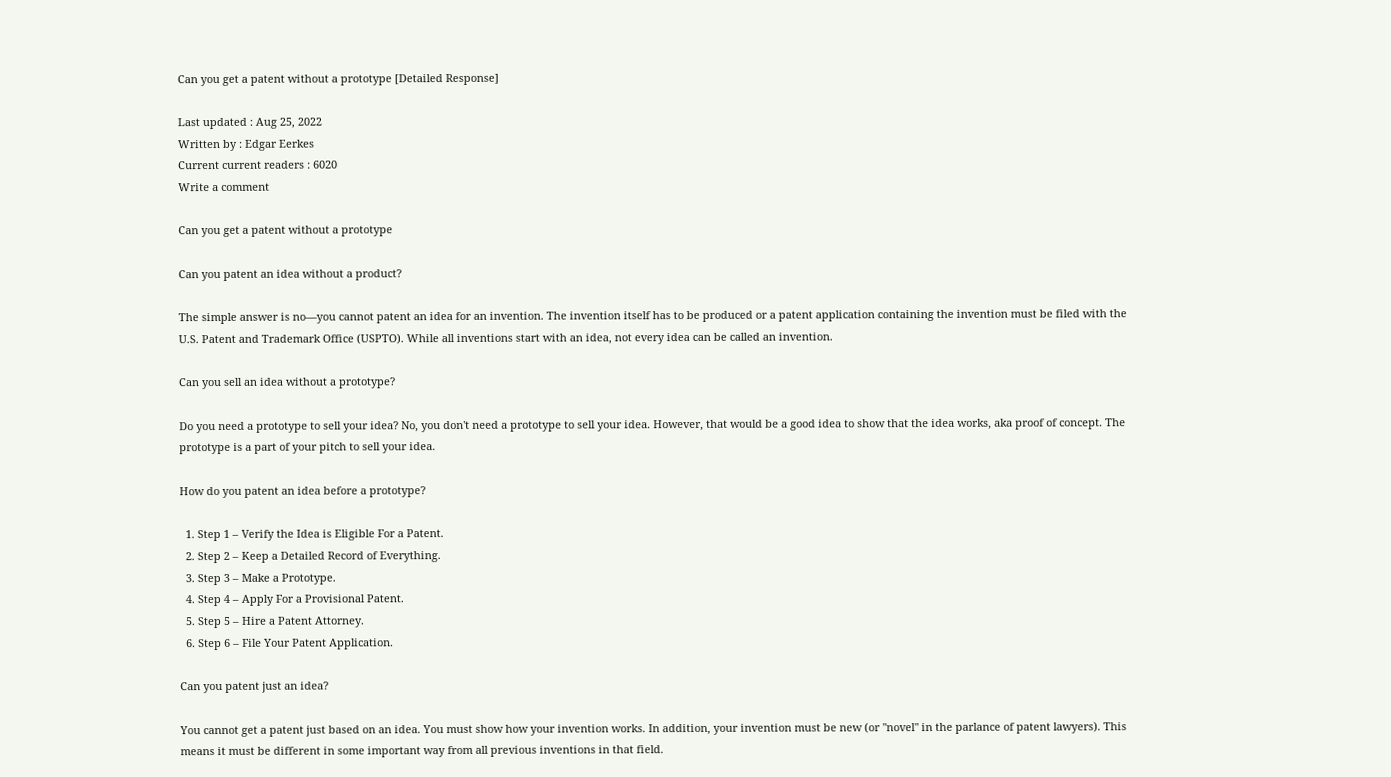Can you get a patent without a prototype [Detailed Response]

Last updated : Aug 25, 2022
Written by : Edgar Eerkes
Current current readers : 6020
Write a comment

Can you get a patent without a prototype

Can you patent an idea without a product?

The simple answer is no—you cannot patent an idea for an invention. The invention itself has to be produced or a patent application containing the invention must be filed with the U.S. Patent and Trademark Office (USPTO). While all inventions start with an idea, not every idea can be called an invention.

Can you sell an idea without a prototype?

Do you need a prototype to sell your idea? No, you don't need a prototype to sell your idea. However, that would be a good idea to show that the idea works, aka proof of concept. The prototype is a part of your pitch to sell your idea.

How do you patent an idea before a prototype?

  1. Step 1 – Verify the Idea is Eligible For a Patent.
  2. Step 2 – Keep a Detailed Record of Everything.
  3. Step 3 – Make a Prototype.
  4. Step 4 – Apply For a Provisional Patent.
  5. Step 5 – Hire a Patent Attorney.
  6. Step 6 – File Your Patent Application.

Can you patent just an idea?

You cannot get a patent just based on an idea. You must show how your invention works. In addition, your invention must be new (or "novel" in the parlance of patent lawyers). This means it must be different in some important way from all previous inventions in that field.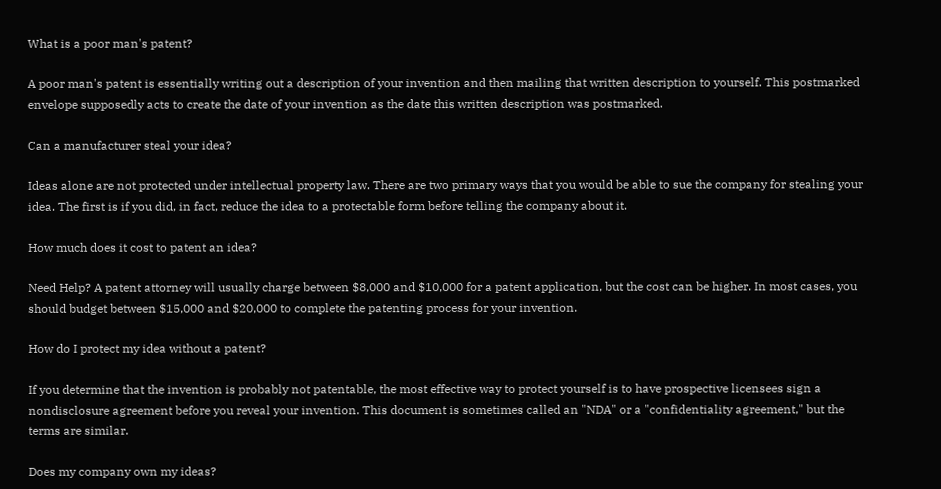What is a poor man's patent?

A poor man's patent is essentially writing out a description of your invention and then mailing that written description to yourself. This postmarked envelope supposedly acts to create the date of your invention as the date this written description was postmarked.

Can a manufacturer steal your idea?

Ideas alone are not protected under intellectual property law. There are two primary ways that you would be able to sue the company for stealing your idea. The first is if you did, in fact, reduce the idea to a protectable form before telling the company about it.

How much does it cost to patent an idea?

Need Help? A patent attorney will usually charge between $8,000 and $10,000 for a patent application, but the cost can be higher. In most cases, you should budget between $15,000 and $20,000 to complete the patenting process for your invention.

How do I protect my idea without a patent?

If you determine that the invention is probably not patentable, the most effective way to protect yourself is to have prospective licensees sign a nondisclosure agreement before you reveal your invention. This document is sometimes called an "NDA" or a "confidentiality agreement," but the terms are similar.

Does my company own my ideas?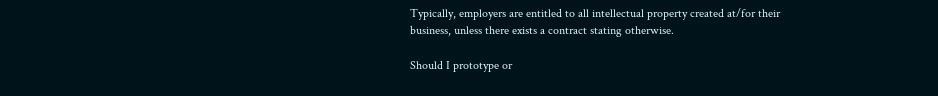Typically, employers are entitled to all intellectual property created at/for their business, unless there exists a contract stating otherwise.

Should I prototype or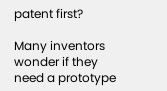patent first?

Many inventors wonder if they need a prototype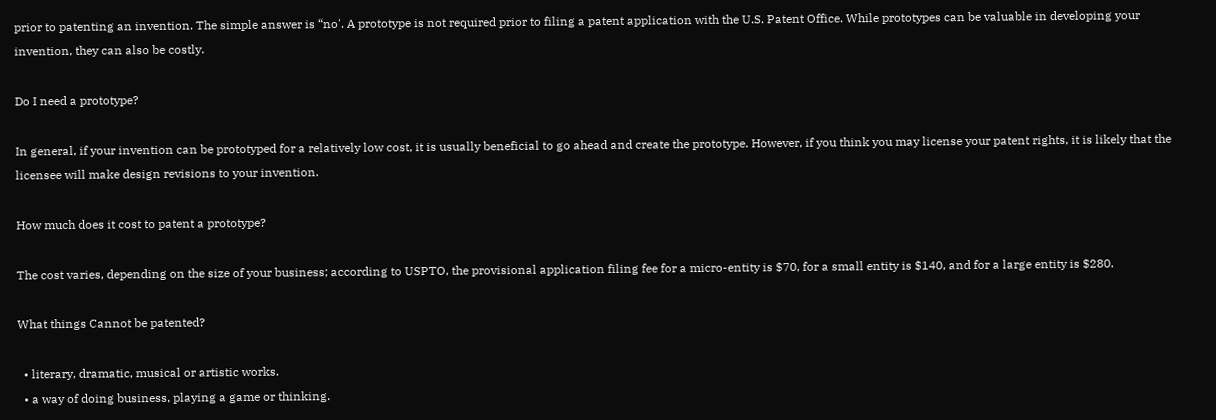prior to patenting an invention. The simple answer is “no'. A prototype is not required prior to filing a patent application with the U.S. Patent Office. While prototypes can be valuable in developing your invention, they can also be costly.

Do I need a prototype?

In general, if your invention can be prototyped for a relatively low cost, it is usually beneficial to go ahead and create the prototype. However, if you think you may license your patent rights, it is likely that the licensee will make design revisions to your invention.

How much does it cost to patent a prototype?

The cost varies, depending on the size of your business; according to USPTO, the provisional application filing fee for a micro-entity is $70, for a small entity is $140, and for a large entity is $280.

What things Cannot be patented?

  • literary, dramatic, musical or artistic works.
  • a way of doing business, playing a game or thinking.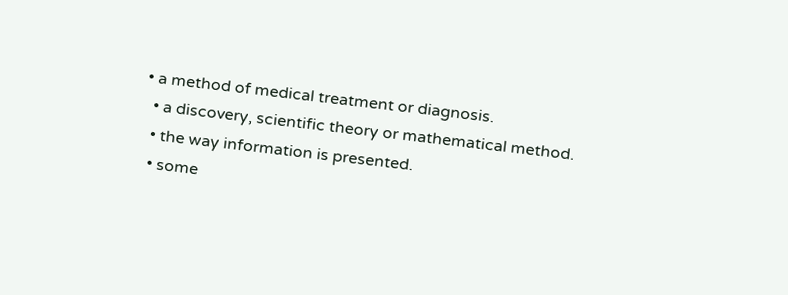• a method of medical treatment or diagnosis.
  • a discovery, scientific theory or mathematical method.
  • the way information is presented.
  • some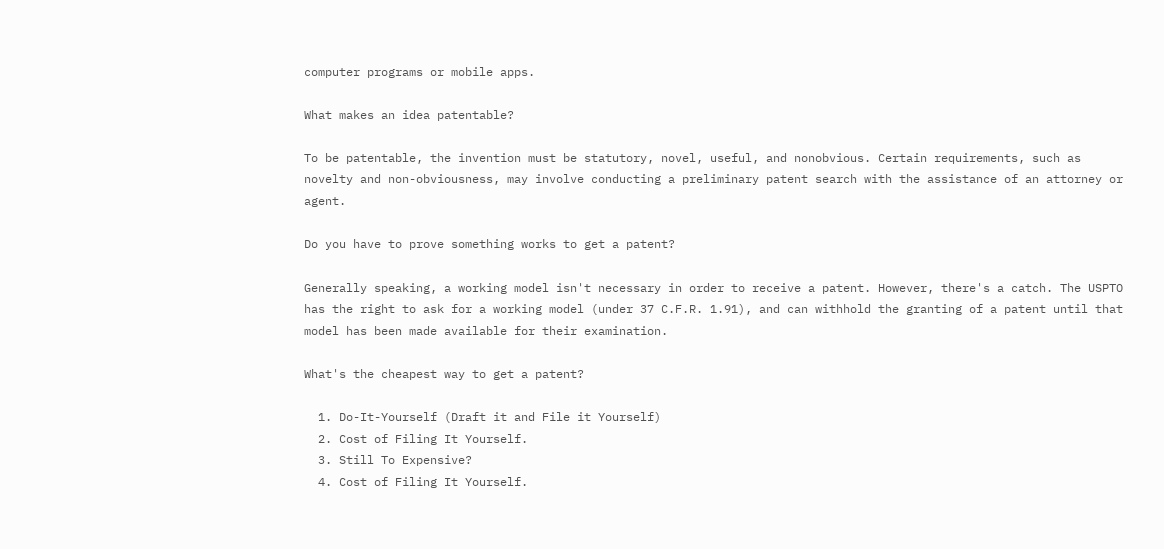computer programs or mobile apps.

What makes an idea patentable?

To be patentable, the invention must be statutory, novel, useful, and nonobvious. Certain requirements, such as novelty and non-obviousness, may involve conducting a preliminary patent search with the assistance of an attorney or agent.

Do you have to prove something works to get a patent?

Generally speaking, a working model isn't necessary in order to receive a patent. However, there's a catch. The USPTO has the right to ask for a working model (under 37 C.F.R. 1.91), and can withhold the granting of a patent until that model has been made available for their examination.

What's the cheapest way to get a patent?

  1. Do-It-Yourself (Draft it and File it Yourself)
  2. Cost of Filing It Yourself.
  3. Still To Expensive?
  4. Cost of Filing It Yourself.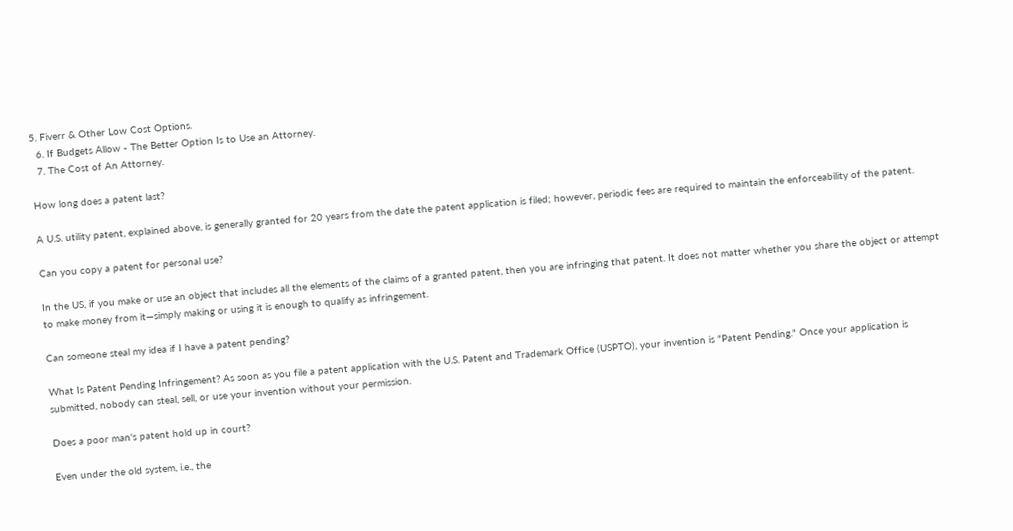5. Fiverr & Other Low Cost Options.
  6. If Budgets Allow - The Better Option Is to Use an Attorney.
  7. The Cost of An Attorney.

How long does a patent last?

A U.S. utility patent, explained above, is generally granted for 20 years from the date the patent application is filed; however, periodic fees are required to maintain the enforceability of the patent.

Can you copy a patent for personal use?

In the US, if you make or use an object that includes all the elements of the claims of a granted patent, then you are infringing that patent. It does not matter whether you share the object or attempt to make money from it—simply making or using it is enough to qualify as infringement.

Can someone steal my idea if I have a patent pending?

What Is Patent Pending Infringement? As soon as you file a patent application with the U.S. Patent and Trademark Office (USPTO), your invention is "Patent Pending." Once your application is submitted, nobody can steal, sell, or use your invention without your permission.

Does a poor man's patent hold up in court?

Even under the old system, i.e., the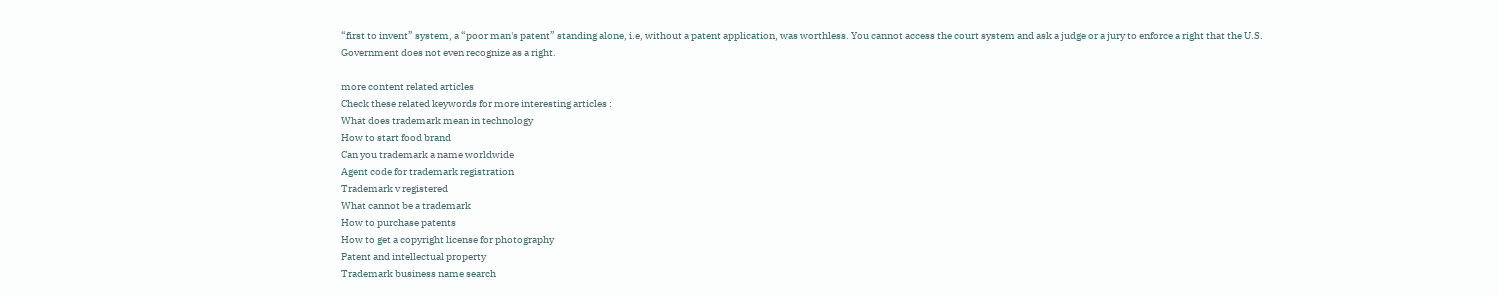“first to invent” system, a “poor man's patent” standing alone, i.e, without a patent application, was worthless. You cannot access the court system and ask a judge or a jury to enforce a right that the U.S. Government does not even recognize as a right.

more content related articles
Check these related keywords for more interesting articles :
What does trademark mean in technology
How to start food brand
Can you trademark a name worldwide
Agent code for trademark registration
Trademark v registered
What cannot be a trademark
How to purchase patents
How to get a copyright license for photography
Patent and intellectual property
Trademark business name search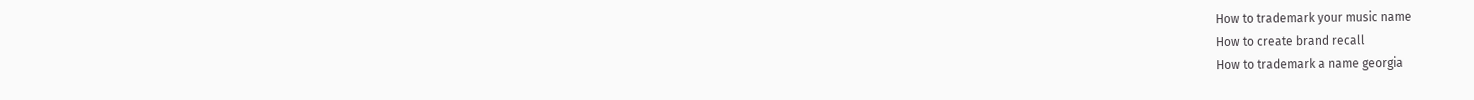How to trademark your music name
How to create brand recall
How to trademark a name georgia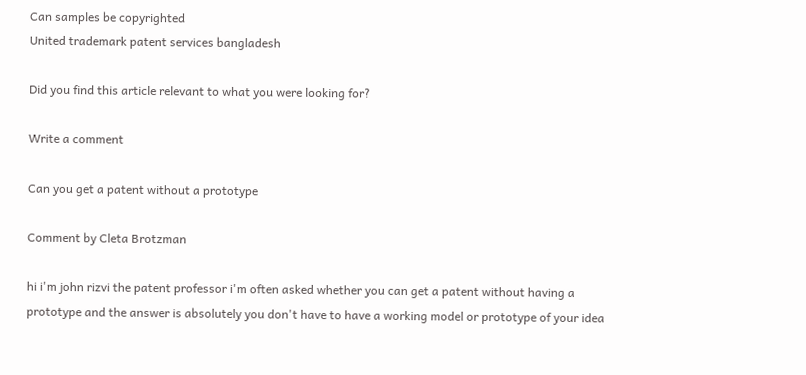Can samples be copyrighted
United trademark patent services bangladesh

Did you find this article relevant to what you were looking for?

Write a comment

Can you get a patent without a prototype

Comment by Cleta Brotzman

hi i'm john rizvi the patent professor i'm often asked whether you can get a patent without having a prototype and the answer is absolutely you don't have to have a working model or prototype of your idea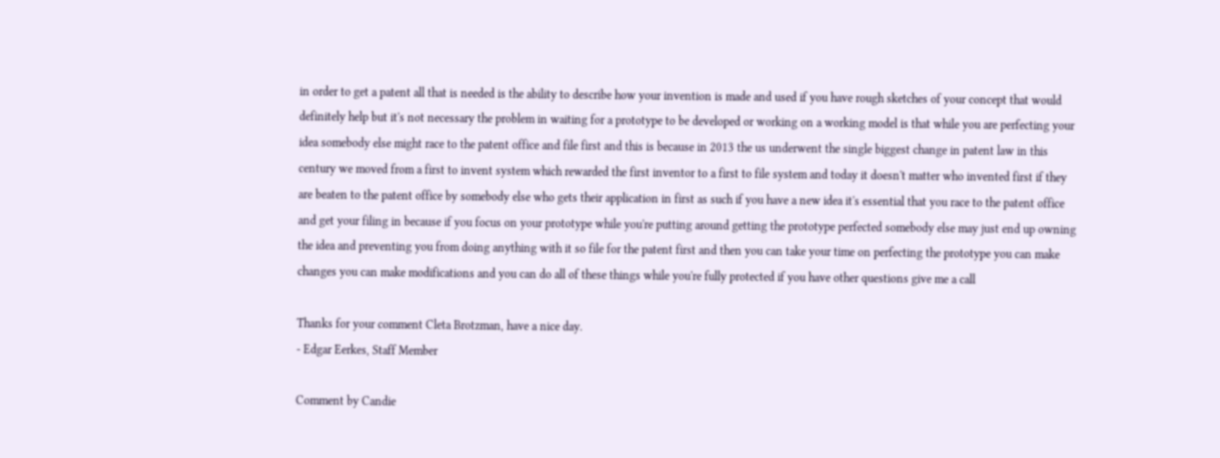in order to get a patent all that is needed is the ability to describe how your invention is made and used if you have rough sketches of your concept that would definitely help but it's not necessary the problem in waiting for a prototype to be developed or working on a working model is that while you are perfecting your idea somebody else might race to the patent office and file first and this is because in 2013 the us underwent the single biggest change in patent law in this century we moved from a first to invent system which rewarded the first inventor to a first to file system and today it doesn't matter who invented first if they are beaten to the patent office by somebody else who gets their application in first as such if you have a new idea it's essential that you race to the patent office and get your filing in because if you focus on your prototype while you're putting around getting the prototype perfected somebody else may just end up owning the idea and preventing you from doing anything with it so file for the patent first and then you can take your time on perfecting the prototype you can make changes you can make modifications and you can do all of these things while you're fully protected if you have other questions give me a call

Thanks for your comment Cleta Brotzman, have a nice day.
- Edgar Eerkes, Staff Member

Comment by Candie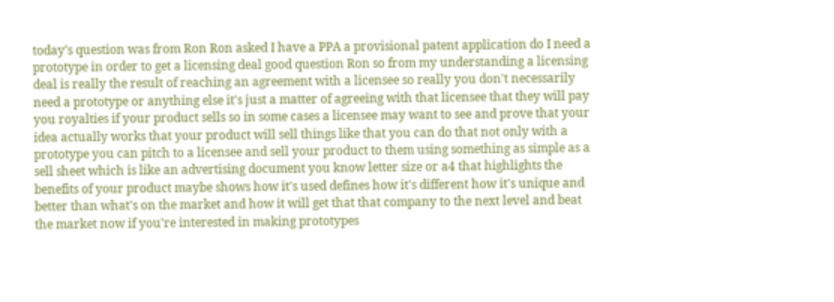today's question was from Ron Ron asked I have a PPA a provisional patent application do I need a prototype in order to get a licensing deal good question Ron so from my understanding a licensing deal is really the result of reaching an agreement with a licensee so really you don't necessarily need a prototype or anything else it's just a matter of agreeing with that licensee that they will pay you royalties if your product sells so in some cases a licensee may want to see and prove that your idea actually works that your product will sell things like that you can do that not only with a prototype you can pitch to a licensee and sell your product to them using something as simple as a sell sheet which is like an advertising document you know letter size or a4 that highlights the benefits of your product maybe shows how it's used defines how it's different how it's unique and better than what's on the market and how it will get that that company to the next level and beat the market now if you're interested in making prototypes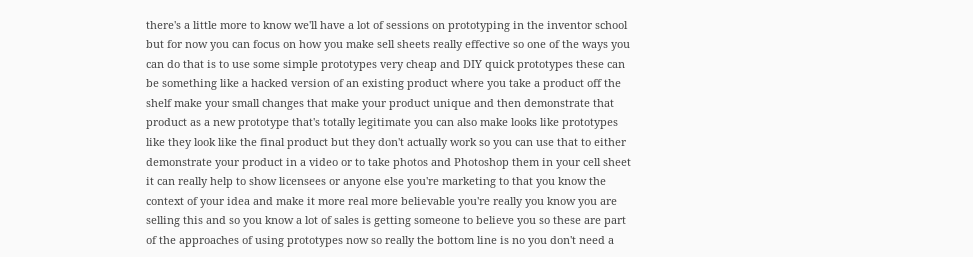there's a little more to know we'll have a lot of sessions on prototyping in the inventor school but for now you can focus on how you make sell sheets really effective so one of the ways you can do that is to use some simple prototypes very cheap and DIY quick prototypes these can be something like a hacked version of an existing product where you take a product off the shelf make your small changes that make your product unique and then demonstrate that product as a new prototype that's totally legitimate you can also make looks like prototypes like they look like the final product but they don't actually work so you can use that to either demonstrate your product in a video or to take photos and Photoshop them in your cell sheet it can really help to show licensees or anyone else you're marketing to that you know the context of your idea and make it more real more believable you're really you know you are selling this and so you know a lot of sales is getting someone to believe you so these are part of the approaches of using prototypes now so really the bottom line is no you don't need a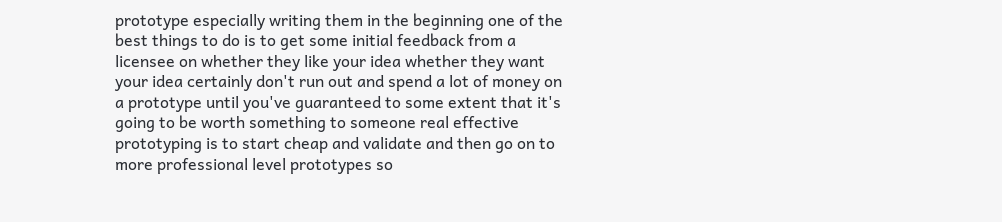prototype especially writing them in the beginning one of the best things to do is to get some initial feedback from a licensee on whether they like your idea whether they want your idea certainly don't run out and spend a lot of money on a prototype until you've guaranteed to some extent that it's going to be worth something to someone real effective prototyping is to start cheap and validate and then go on to more professional level prototypes so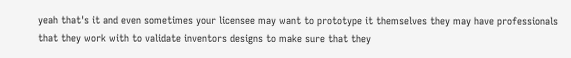yeah that's it and even sometimes your licensee may want to prototype it themselves they may have professionals that they work with to validate inventors designs to make sure that they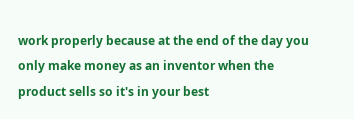work properly because at the end of the day you only make money as an inventor when the product sells so it's in your best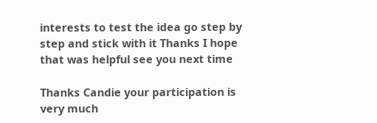interests to test the idea go step by step and stick with it Thanks I hope that was helpful see you next time

Thanks Candie your participation is very much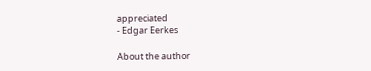appreciated
- Edgar Eerkes

About the author